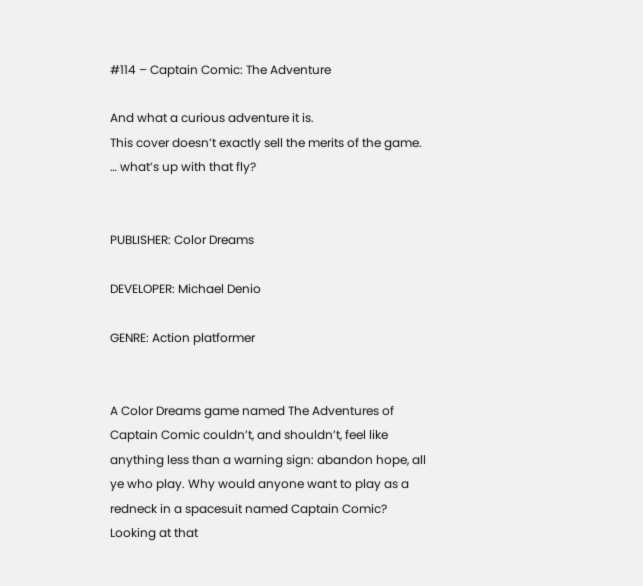#114 – Captain Comic: The Adventure

And what a curious adventure it is.
This cover doesn’t exactly sell the merits of the game.
… what’s up with that fly?


PUBLISHER: Color Dreams

DEVELOPER: Michael Denio

GENRE: Action platformer


A Color Dreams game named The Adventures of Captain Comic couldn’t, and shouldn’t, feel like anything less than a warning sign: abandon hope, all ye who play. Why would anyone want to play as a redneck in a spacesuit named Captain Comic? Looking at that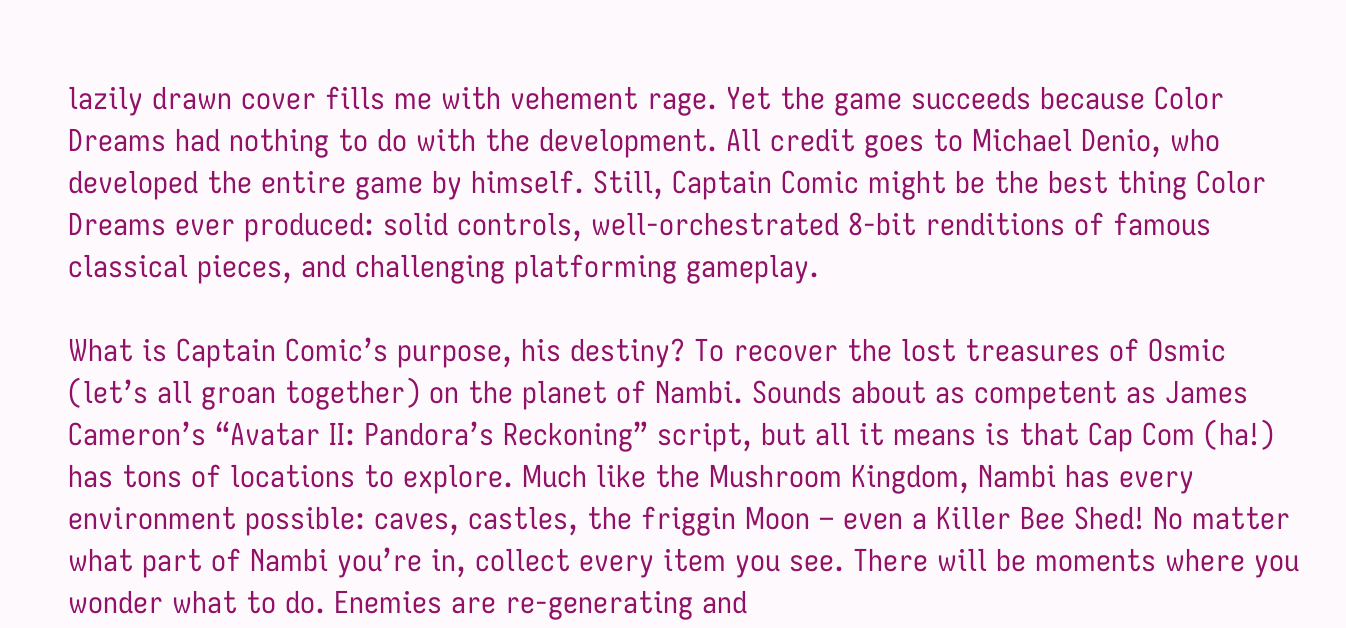lazily drawn cover fills me with vehement rage. Yet the game succeeds because Color Dreams had nothing to do with the development. All credit goes to Michael Denio, who developed the entire game by himself. Still, Captain Comic might be the best thing Color Dreams ever produced: solid controls, well-orchestrated 8-bit renditions of famous classical pieces, and challenging platforming gameplay.

What is Captain Comic’s purpose, his destiny? To recover the lost treasures of Osmic (let’s all groan together) on the planet of Nambi. Sounds about as competent as James Cameron’s “Avatar II: Pandora’s Reckoning” script, but all it means is that Cap Com (ha!) has tons of locations to explore. Much like the Mushroom Kingdom, Nambi has every environment possible: caves, castles, the friggin Moon – even a Killer Bee Shed! No matter what part of Nambi you’re in, collect every item you see. There will be moments where you wonder what to do. Enemies are re-generating and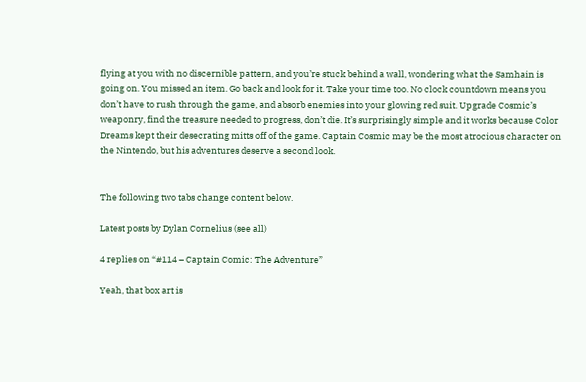flying at you with no discernible pattern, and you’re stuck behind a wall, wondering what the Samhain is going on. You missed an item. Go back and look for it. Take your time too. No clock countdown means you don’t have to rush through the game, and absorb enemies into your glowing red suit. Upgrade Cosmic’s weaponry, find the treasure needed to progress, don’t die. It’s surprisingly simple and it works because Color Dreams kept their desecrating mitts off of the game. Captain Cosmic may be the most atrocious character on the Nintendo, but his adventures deserve a second look.


The following two tabs change content below.

Latest posts by Dylan Cornelius (see all)

4 replies on “#114 – Captain Comic: The Adventure”

Yeah, that box art is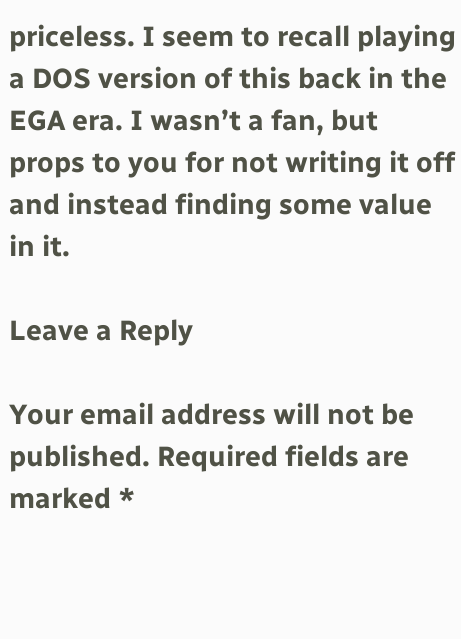priceless. I seem to recall playing a DOS version of this back in the EGA era. I wasn’t a fan, but props to you for not writing it off and instead finding some value in it.

Leave a Reply

Your email address will not be published. Required fields are marked *